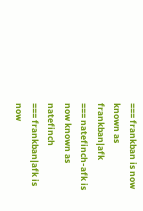=== frankban is now known as frankban|afk
=== natefinch-afk is now known as natefinch
=== frankban|afk is now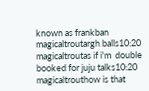known as frankban
magicaltroutargh balls10:20
magicaltroutas if i'm  double booked for juju talks10:20
magicaltrouthow is that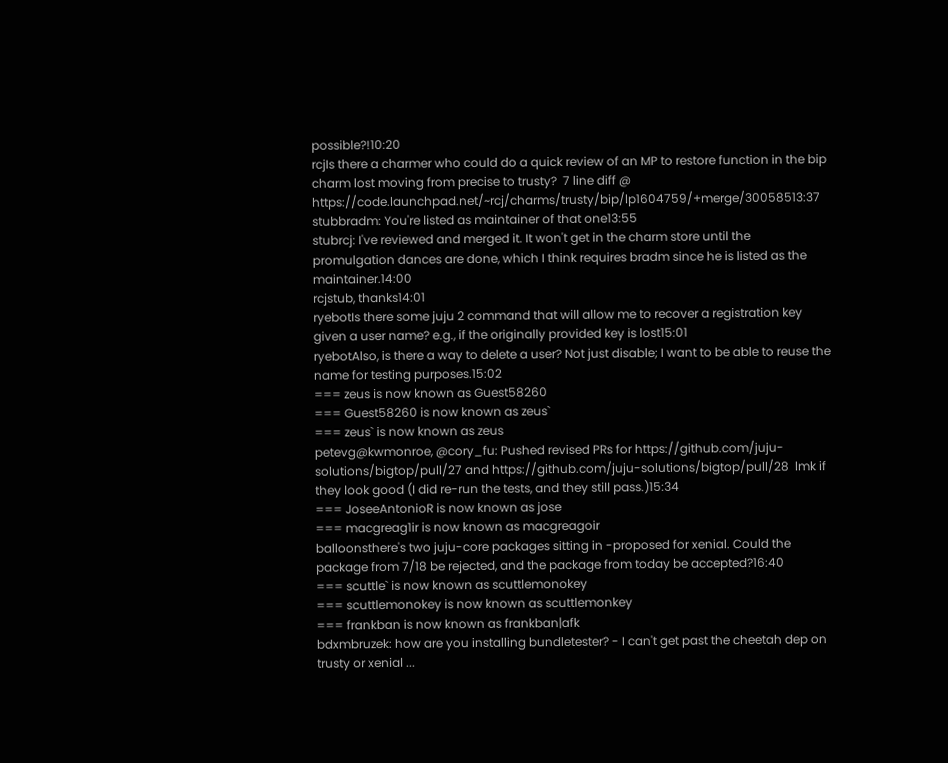possible?!10:20
rcjIs there a charmer who could do a quick review of an MP to restore function in the bip charm lost moving from precise to trusty?  7 line diff @ https://code.launchpad.net/~rcj/charms/trusty/bip/lp1604759/+merge/30058513:37
stubbradm: You're listed as maintainer of that one13:55
stubrcj: I've reviewed and merged it. It won't get in the charm store until the promulgation dances are done, which I think requires bradm since he is listed as the maintainer.14:00
rcjstub, thanks14:01
ryebotIs there some juju 2 command that will allow me to recover a registration key given a user name? e.g., if the originally provided key is lost15:01
ryebotAlso, is there a way to delete a user? Not just disable; I want to be able to reuse the name for testing purposes.15:02
=== zeus is now known as Guest58260
=== Guest58260 is now known as zeus`
=== zeus` is now known as zeus
petevg@kwmonroe, @cory_fu: Pushed revised PRs for https://github.com/juju-solutions/bigtop/pull/27 and https://github.com/juju-solutions/bigtop/pull/28  lmk if they look good (I did re-run the tests, and they still pass.)15:34
=== JoseeAntonioR is now known as jose
=== macgreag1ir is now known as macgreagoir
balloonsthere's two juju-core packages sitting in -proposed for xenial. Could the package from 7/18 be rejected, and the package from today be accepted?16:40
=== scuttle` is now known as scuttlemonokey
=== scuttlemonokey is now known as scuttlemonkey
=== frankban is now known as frankban|afk
bdxmbruzek: how are you installing bundletester? - I can't get past the cheetah dep on trusty or xenial ...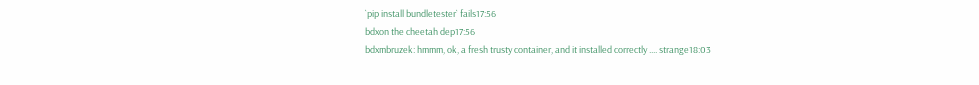`pip install bundletester` fails17:56
bdxon the cheetah dep17:56
bdxmbruzek: hmmm, ok, a fresh trusty container, and it installed correctly .... strange18:03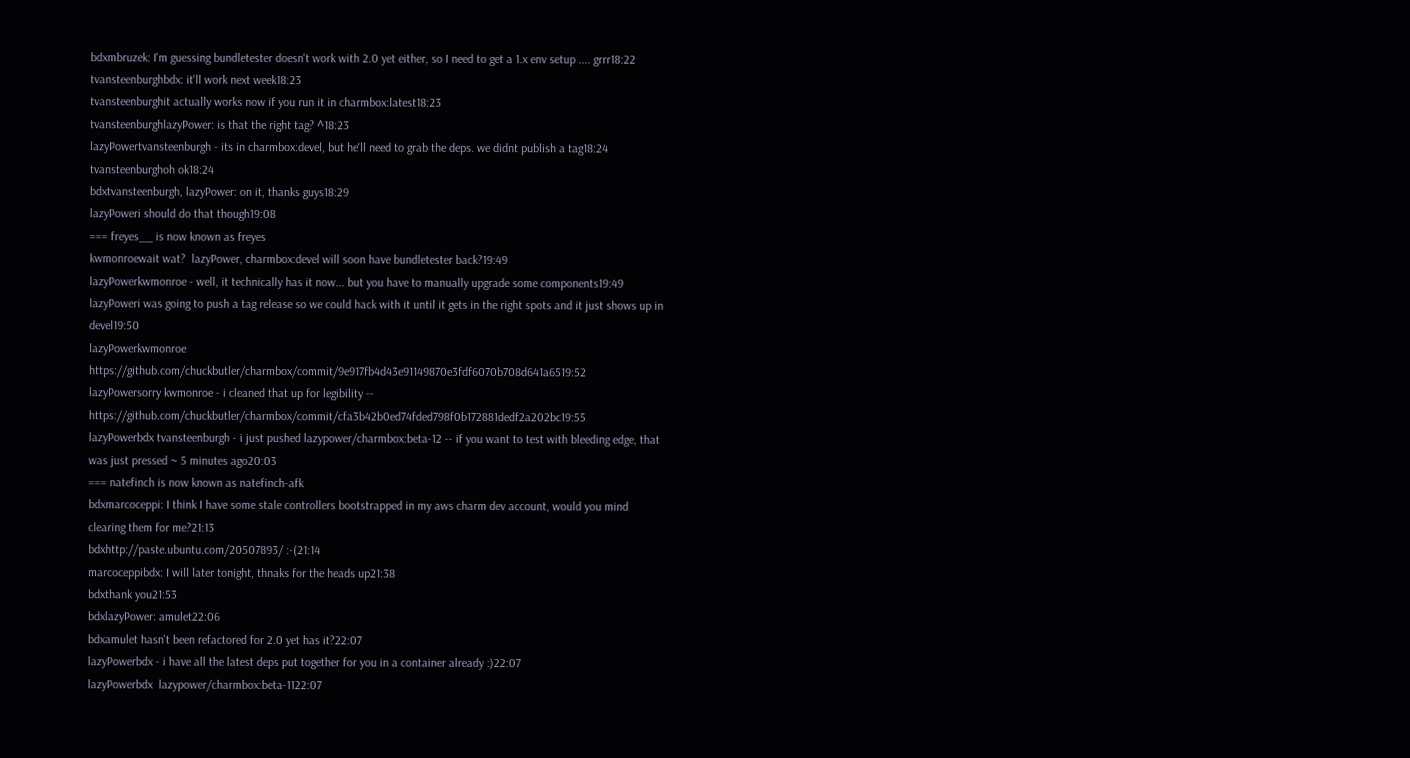bdxmbruzek: I'm guessing bundletester doesn't work with 2.0 yet either, so I need to get a 1.x env setup .... grrr18:22
tvansteenburghbdx: it'll work next week18:23
tvansteenburghit actually works now if you run it in charmbox:latest18:23
tvansteenburghlazyPower: is that the right tag? ^18:23
lazyPowertvansteenburgh - its in charmbox:devel, but he'll need to grab the deps. we didnt publish a tag18:24
tvansteenburghoh ok18:24
bdxtvansteenburgh, lazyPower: on it, thanks guys18:29
lazyPoweri should do that though19:08
=== freyes__ is now known as freyes
kwmonroewait wat?  lazyPower, charmbox:devel will soon have bundletester back?19:49
lazyPowerkwmonroe - well, it technically has it now... but you have to manually upgrade some components19:49
lazyPoweri was going to push a tag release so we could hack with it until it gets in the right spots and it just shows up in devel19:50
lazyPowerkwmonroe https://github.com/chuckbutler/charmbox/commit/9e917fb4d43e91149870e3fdf6070b708d641a6519:52
lazyPowersorry kwmonroe - i cleaned that up for legibility -- https://github.com/chuckbutler/charmbox/commit/cfa3b42b0ed74fded798f0b172881dedf2a202bc19:55
lazyPowerbdx tvansteenburgh - i just pushed lazypower/charmbox:beta-12 -- if you want to test with bleeding edge, that was just pressed ~ 5 minutes ago20:03
=== natefinch is now known as natefinch-afk
bdxmarcoceppi: I think I have some stale controllers bootstrapped in my aws charm dev account, would you mind clearing them for me?21:13
bdxhttp://paste.ubuntu.com/20507893/ :-(21:14
marcoceppibdx: I will later tonight, thnaks for the heads up21:38
bdxthank you21:53
bdxlazyPower: amulet22:06
bdxamulet hasn't been refactored for 2.0 yet has it?22:07
lazyPowerbdx - i have all the latest deps put together for you in a container already :)22:07
lazyPowerbdx  lazypower/charmbox:beta-1122:07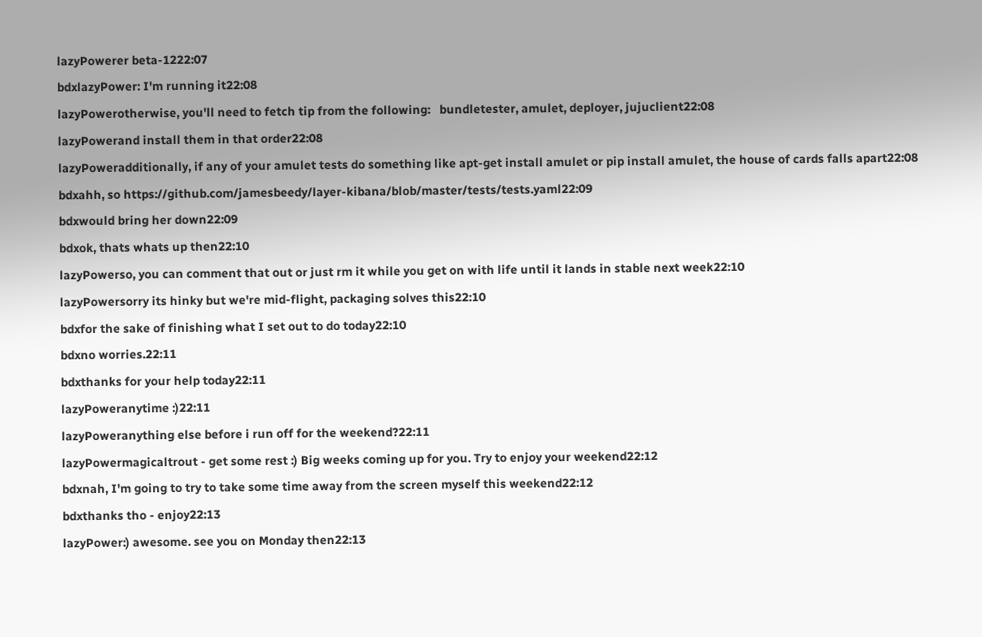lazyPowerer beta-1222:07
bdxlazyPower: I'm running it22:08
lazyPowerotherwise, you'll need to fetch tip from the following:   bundletester, amulet, deployer, jujuclient22:08
lazyPowerand install them in that order22:08
lazyPoweradditionally, if any of your amulet tests do something like apt-get install amulet or pip install amulet, the house of cards falls apart22:08
bdxahh, so https://github.com/jamesbeedy/layer-kibana/blob/master/tests/tests.yaml22:09
bdxwould bring her down22:09
bdxok, thats whats up then22:10
lazyPowerso, you can comment that out or just rm it while you get on with life until it lands in stable next week22:10
lazyPowersorry its hinky but we're mid-flight, packaging solves this22:10
bdxfor the sake of finishing what I set out to do today22:10
bdxno worries.22:11
bdxthanks for your help today22:11
lazyPoweranytime :)22:11
lazyPoweranything else before i run off for the weekend?22:11
lazyPowermagicaltrout - get some rest :) Big weeks coming up for you. Try to enjoy your weekend22:12
bdxnah, I'm going to try to take some time away from the screen myself this weekend22:12
bdxthanks tho - enjoy22:13
lazyPower:) awesome. see you on Monday then22:13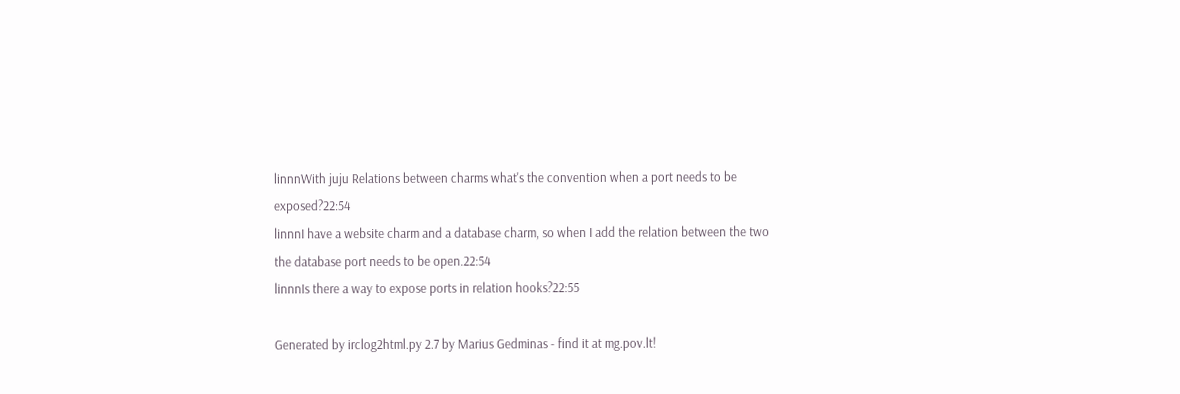linnnWith juju Relations between charms what's the convention when a port needs to be exposed?22:54
linnnI have a website charm and a database charm, so when I add the relation between the two the database port needs to be open.22:54
linnnIs there a way to expose ports in relation hooks?22:55

Generated by irclog2html.py 2.7 by Marius Gedminas - find it at mg.pov.lt!